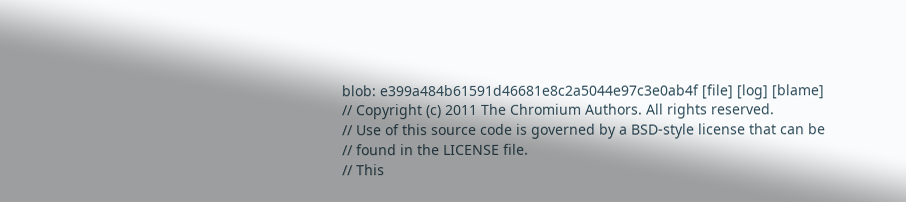blob: e399a484b61591d46681e8c2a5044e97c3e0ab4f [file] [log] [blame]
// Copyright (c) 2011 The Chromium Authors. All rights reserved.
// Use of this source code is governed by a BSD-style license that can be
// found in the LICENSE file.
// This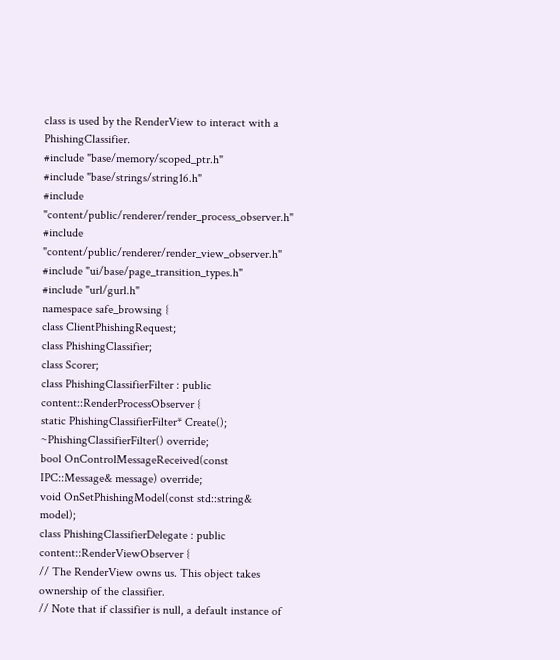class is used by the RenderView to interact with a PhishingClassifier.
#include "base/memory/scoped_ptr.h"
#include "base/strings/string16.h"
#include "content/public/renderer/render_process_observer.h"
#include "content/public/renderer/render_view_observer.h"
#include "ui/base/page_transition_types.h"
#include "url/gurl.h"
namespace safe_browsing {
class ClientPhishingRequest;
class PhishingClassifier;
class Scorer;
class PhishingClassifierFilter : public content::RenderProcessObserver {
static PhishingClassifierFilter* Create();
~PhishingClassifierFilter() override;
bool OnControlMessageReceived(const IPC::Message& message) override;
void OnSetPhishingModel(const std::string& model);
class PhishingClassifierDelegate : public content::RenderViewObserver {
// The RenderView owns us. This object takes ownership of the classifier.
// Note that if classifier is null, a default instance of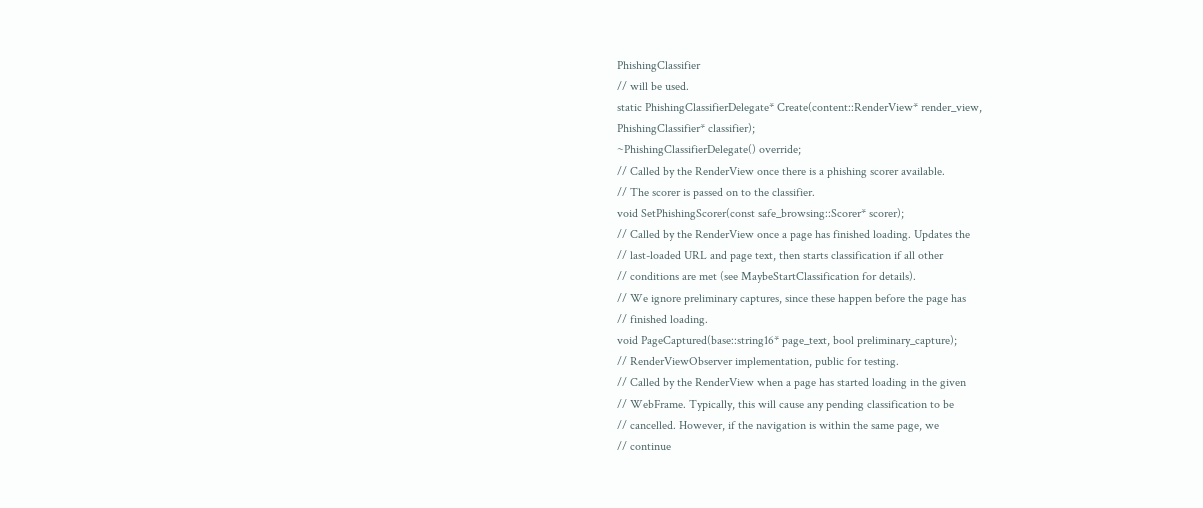PhishingClassifier
// will be used.
static PhishingClassifierDelegate* Create(content::RenderView* render_view,
PhishingClassifier* classifier);
~PhishingClassifierDelegate() override;
// Called by the RenderView once there is a phishing scorer available.
// The scorer is passed on to the classifier.
void SetPhishingScorer(const safe_browsing::Scorer* scorer);
// Called by the RenderView once a page has finished loading. Updates the
// last-loaded URL and page text, then starts classification if all other
// conditions are met (see MaybeStartClassification for details).
// We ignore preliminary captures, since these happen before the page has
// finished loading.
void PageCaptured(base::string16* page_text, bool preliminary_capture);
// RenderViewObserver implementation, public for testing.
// Called by the RenderView when a page has started loading in the given
// WebFrame. Typically, this will cause any pending classification to be
// cancelled. However, if the navigation is within the same page, we
// continue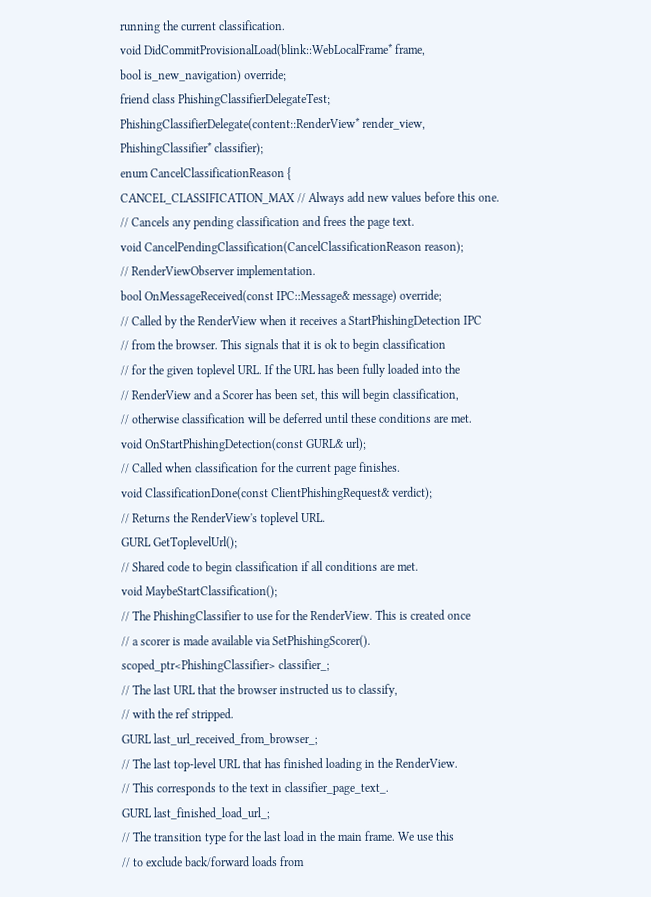running the current classification.
void DidCommitProvisionalLoad(blink::WebLocalFrame* frame,
bool is_new_navigation) override;
friend class PhishingClassifierDelegateTest;
PhishingClassifierDelegate(content::RenderView* render_view,
PhishingClassifier* classifier);
enum CancelClassificationReason {
CANCEL_CLASSIFICATION_MAX // Always add new values before this one.
// Cancels any pending classification and frees the page text.
void CancelPendingClassification(CancelClassificationReason reason);
// RenderViewObserver implementation.
bool OnMessageReceived(const IPC::Message& message) override;
// Called by the RenderView when it receives a StartPhishingDetection IPC
// from the browser. This signals that it is ok to begin classification
// for the given toplevel URL. If the URL has been fully loaded into the
// RenderView and a Scorer has been set, this will begin classification,
// otherwise classification will be deferred until these conditions are met.
void OnStartPhishingDetection(const GURL& url);
// Called when classification for the current page finishes.
void ClassificationDone(const ClientPhishingRequest& verdict);
// Returns the RenderView's toplevel URL.
GURL GetToplevelUrl();
// Shared code to begin classification if all conditions are met.
void MaybeStartClassification();
// The PhishingClassifier to use for the RenderView. This is created once
// a scorer is made available via SetPhishingScorer().
scoped_ptr<PhishingClassifier> classifier_;
// The last URL that the browser instructed us to classify,
// with the ref stripped.
GURL last_url_received_from_browser_;
// The last top-level URL that has finished loading in the RenderView.
// This corresponds to the text in classifier_page_text_.
GURL last_finished_load_url_;
// The transition type for the last load in the main frame. We use this
// to exclude back/forward loads from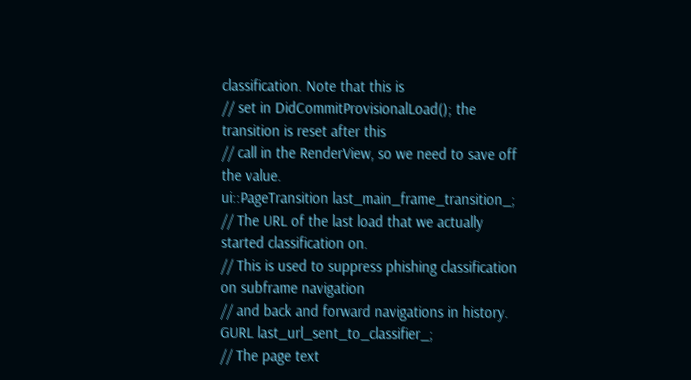classification. Note that this is
// set in DidCommitProvisionalLoad(); the transition is reset after this
// call in the RenderView, so we need to save off the value.
ui::PageTransition last_main_frame_transition_;
// The URL of the last load that we actually started classification on.
// This is used to suppress phishing classification on subframe navigation
// and back and forward navigations in history.
GURL last_url_sent_to_classifier_;
// The page text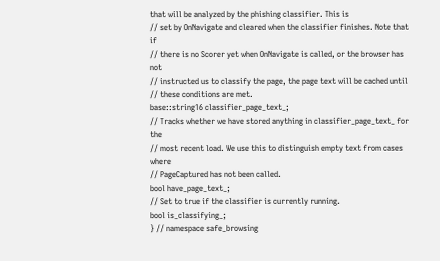that will be analyzed by the phishing classifier. This is
// set by OnNavigate and cleared when the classifier finishes. Note that if
// there is no Scorer yet when OnNavigate is called, or the browser has not
// instructed us to classify the page, the page text will be cached until
// these conditions are met.
base::string16 classifier_page_text_;
// Tracks whether we have stored anything in classifier_page_text_ for the
// most recent load. We use this to distinguish empty text from cases where
// PageCaptured has not been called.
bool have_page_text_;
// Set to true if the classifier is currently running.
bool is_classifying_;
} // namespace safe_browsing